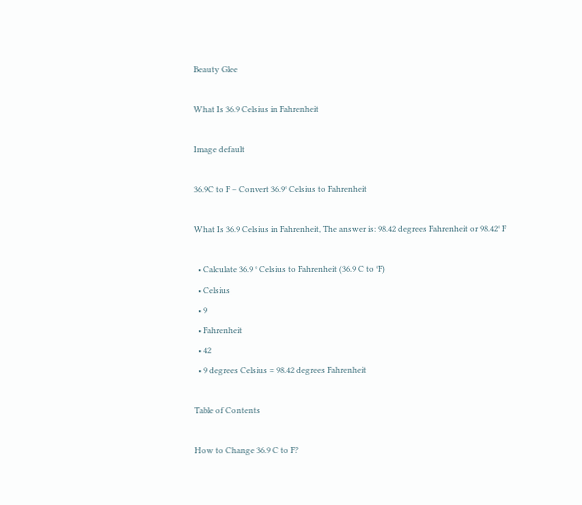Beauty Glee

What Is 36.9 Celsius in Fahrenheit

Image default

36.9C to F – Convert 36.9° Celsius to Fahrenheit

What Is 36.9 Celsius in Fahrenheit, The answer is: 98.42 degrees Fahrenheit or 98.42° F

  • Calculate 36.9 ° Celsius to Fahrenheit (36.9 C to °F)
  • Celsius
  • 9
  • Fahrenheit
  • 42
  • 9 degrees Celsius = 98.42 degrees Fahrenheit

Table of Contents

How to Change 36.9 C to F?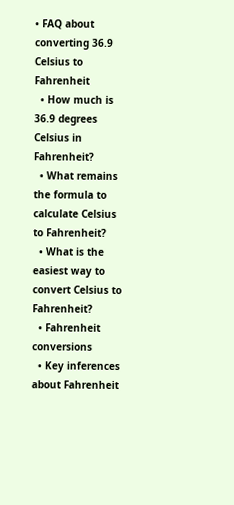• FAQ about converting 36.9 Celsius to Fahrenheit
  • How much is 36.9 degrees Celsius in Fahrenheit?
  • What remains the formula to calculate Celsius to Fahrenheit?
  • What is the easiest way to convert Celsius to Fahrenheit?
  • Fahrenheit conversions
  • Key inferences about Fahrenheit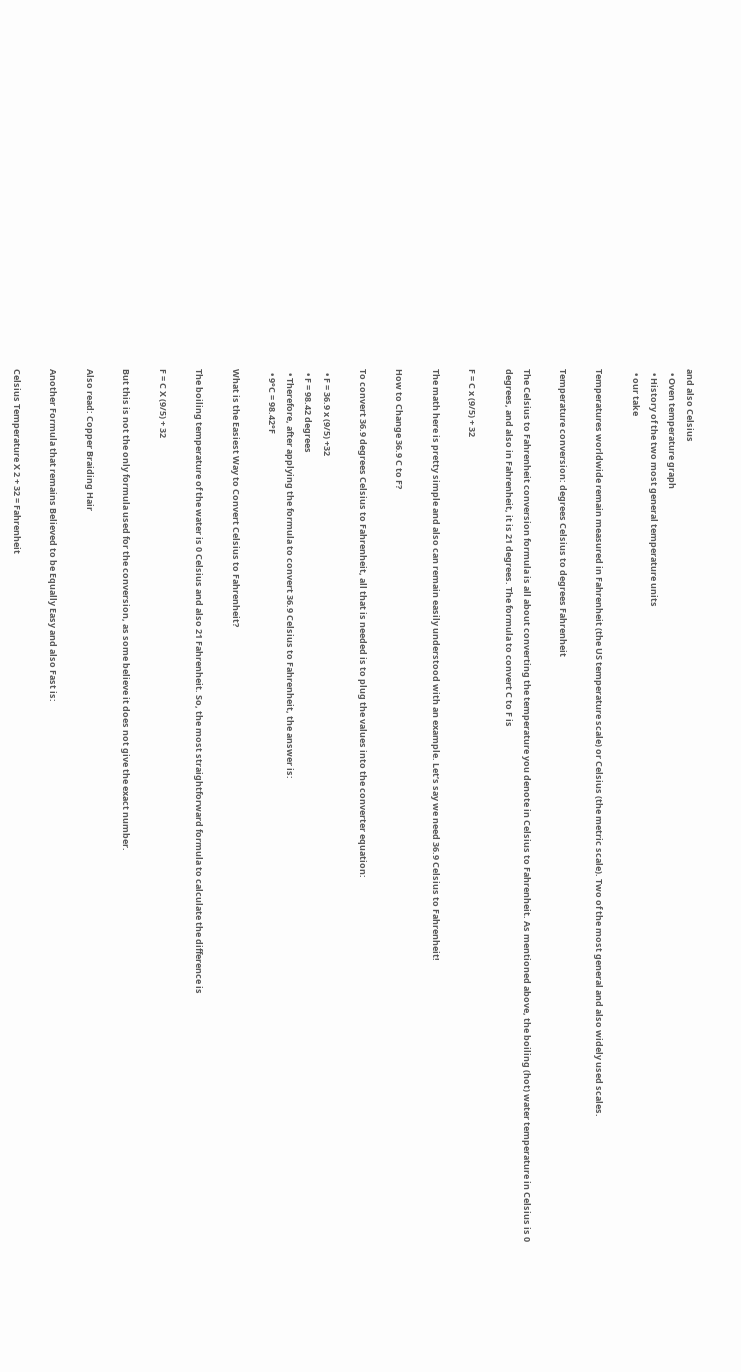and also Celsius
  • Oven temperature graph
  • History of the two most general temperature units
  • our take

Temperatures worldwide remain measured in Fahrenheit (the US temperature scale) or Celsius (the metric scale). Two of the most general and also widely used scales.

Temperature conversion: degrees Celsius to degrees Fahrenheit

The Celsius to Fahrenheit conversion formula is all about converting the temperature you denote in Celsius to Fahrenheit. As mentioned above, the boiling (hot) water temperature in Celsius is 0 degrees, and also in Fahrenheit, it is 21 degrees. The formula to convert C to F is

F = C x (9/5) + 32

The math here is pretty simple and also can remain easily understood with an example. Let’s say we need 36.9 Celsius to Fahrenheit!

How to Change 36.9 C to F?

To convert 36.9 degrees Celsius to Fahrenheit, all that is needed is to plug the values into the converter equation:

  • F = 36.9 x (9/5) +32
  • F = 98.42 degrees
  • Therefore, after applying the formula to convert 36.9 Celsius to Fahrenheit, the answer is:
  • 9°C = 98.42°F

What is the Easiest Way to Convert Celsius to Fahrenheit?

The boiling temperature of the water is 0 Celsius and also 21 Fahrenheit. So, the most straightforward formula to calculate the difference is

F = C X (9/5) + 32

But this is not the only formula used for the conversion, as some believe it does not give the exact number.

Also read: Copper Braiding Hair

Another Formula that remains Believed to be Equally Easy and also Fast is:

Celsius Temperature X 2 + 32 = Fahrenheit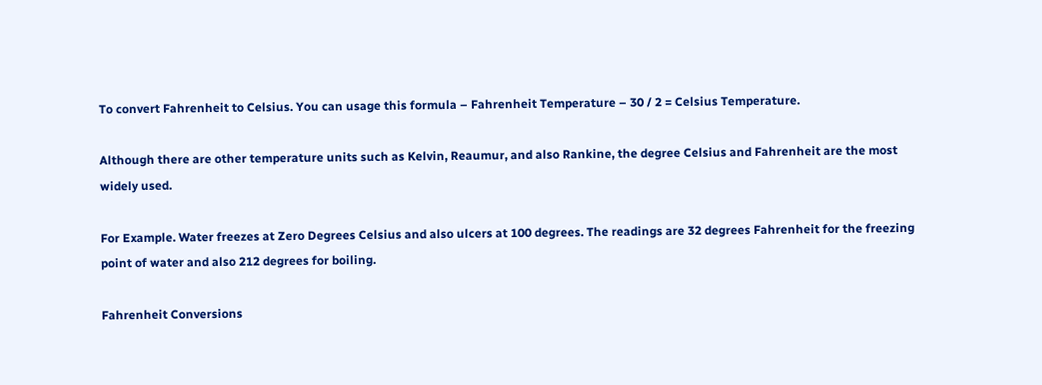To convert Fahrenheit to Celsius. You can usage this formula – Fahrenheit Temperature – 30 / 2 = Celsius Temperature.

Although there are other temperature units such as Kelvin, Reaumur, and also Rankine, the degree Celsius and Fahrenheit are the most widely used.

For Example. Water freezes at Zero Degrees Celsius and also ulcers at 100 degrees. The readings are 32 degrees Fahrenheit for the freezing point of water and also 212 degrees for boiling.

Fahrenheit Conversions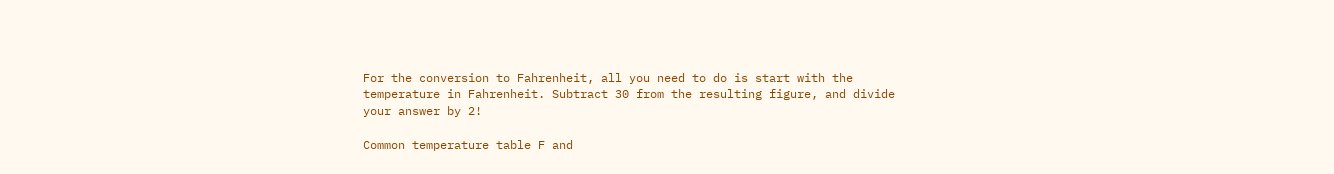For the conversion to Fahrenheit, all you need to do is start with the temperature in Fahrenheit. Subtract 30 from the resulting figure, and divide your answer by 2!

Common temperature table F and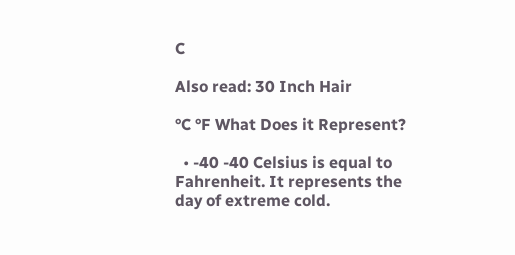C

Also read: 30 Inch Hair

°C °F What Does it Represent?

  • -40 -40 Celsius is equal to Fahrenheit. It represents the day of extreme cold.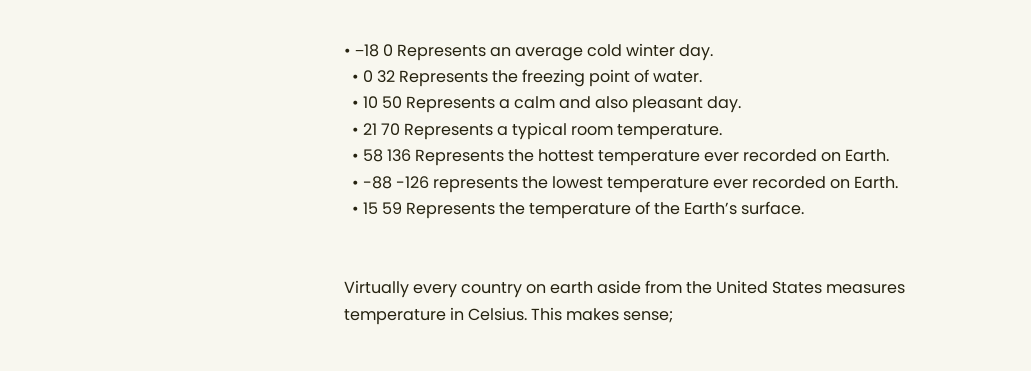• −18 0 Represents an average cold winter day.
  • 0 32 Represents the freezing point of water.
  • 10 50 Represents a calm and also pleasant day.
  • 21 70 Represents a typical room temperature.
  • 58 136 Represents the hottest temperature ever recorded on Earth.
  • -88 -126 represents the lowest temperature ever recorded on Earth.
  • 15 59 Represents the temperature of the Earth’s surface.


Virtually every country on earth aside from the United States measures temperature in Celsius. This makes sense;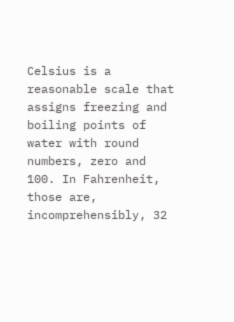Celsius is a reasonable scale that assigns freezing and boiling points of water with round numbers, zero and 100. In Fahrenheit, those are, incomprehensibly, 32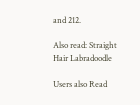and 212.

Also read: Straight Hair Labradoodle

Users also Read